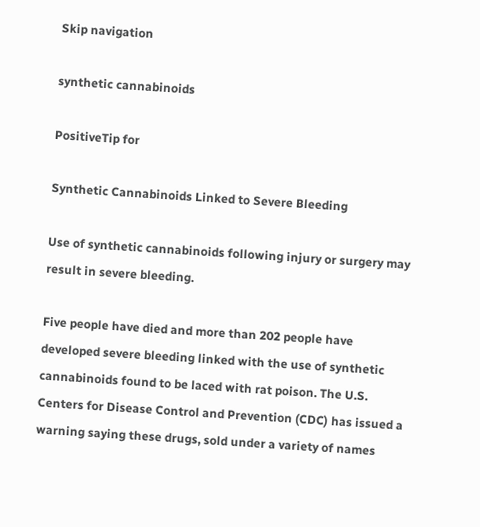Skip navigation

synthetic cannabinoids

PositiveTip for

Synthetic Cannabinoids Linked to Severe Bleeding

Use of synthetic cannabinoids following injury or surgery may result in severe bleeding.

Five people have died and more than 202 people have developed severe bleeding linked with the use of synthetic cannabinoids found to be laced with rat poison. The U.S. Centers for Disease Control and Prevention (CDC) has issued a warning saying these drugs, sold under a variety of names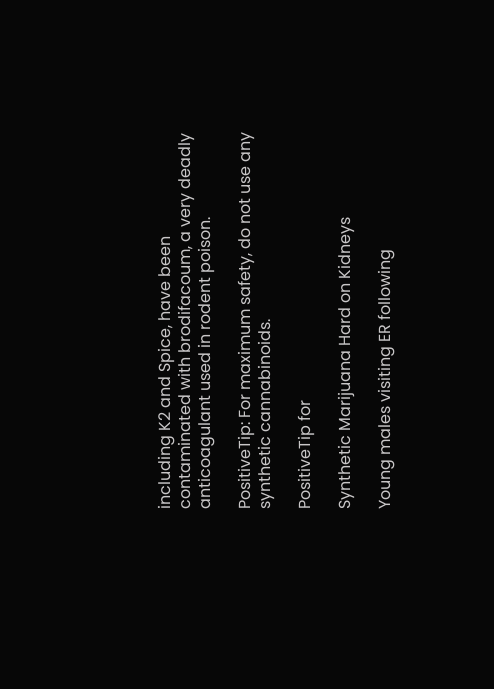including K2 and Spice, have been contaminated with brodifacoum, a very deadly anticoagulant used in rodent poison.

PositiveTip: For maximum safety, do not use any synthetic cannabinoids.

PositiveTip for

Synthetic Marijuana Hard on Kidneys

Young males visiting ER following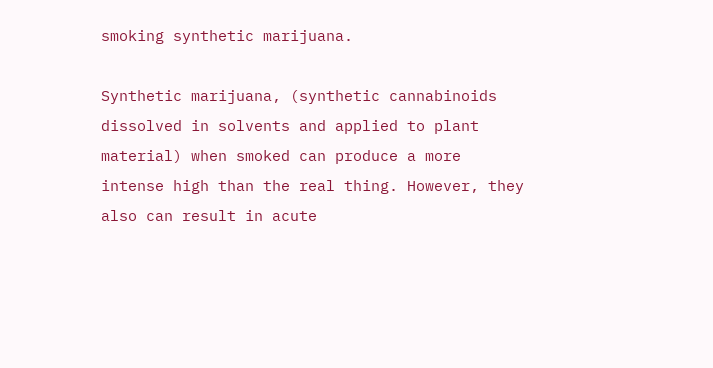smoking synthetic marijuana.

Synthetic marijuana, (synthetic cannabinoids dissolved in solvents and applied to plant material) when smoked can produce a more intense high than the real thing. However, they also can result in acute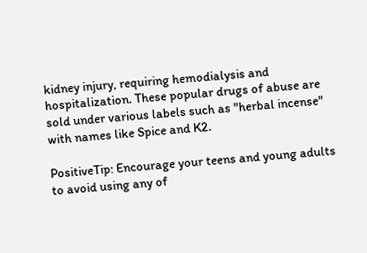kidney injury, requiring hemodialysis and hospitalization. These popular drugs of abuse are sold under various labels such as "herbal incense" with names like Spice and K2.

PositiveTip: Encourage your teens and young adults to avoid using any of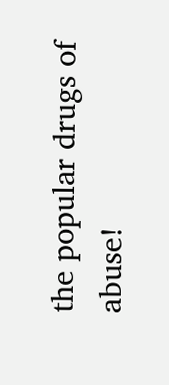the popular drugs of abuse!